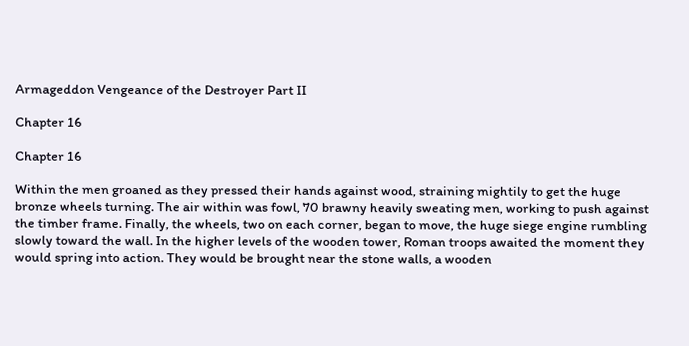Armageddon Vengeance of the Destroyer Part II

Chapter 16

Chapter 16

Within the men groaned as they pressed their hands against wood, straining mightily to get the huge bronze wheels turning. The air within was fowl, 70 brawny heavily sweating men, working to push against the timber frame. Finally, the wheels, two on each corner, began to move, the huge siege engine rumbling slowly toward the wall. In the higher levels of the wooden tower, Roman troops awaited the moment they would spring into action. They would be brought near the stone walls, a wooden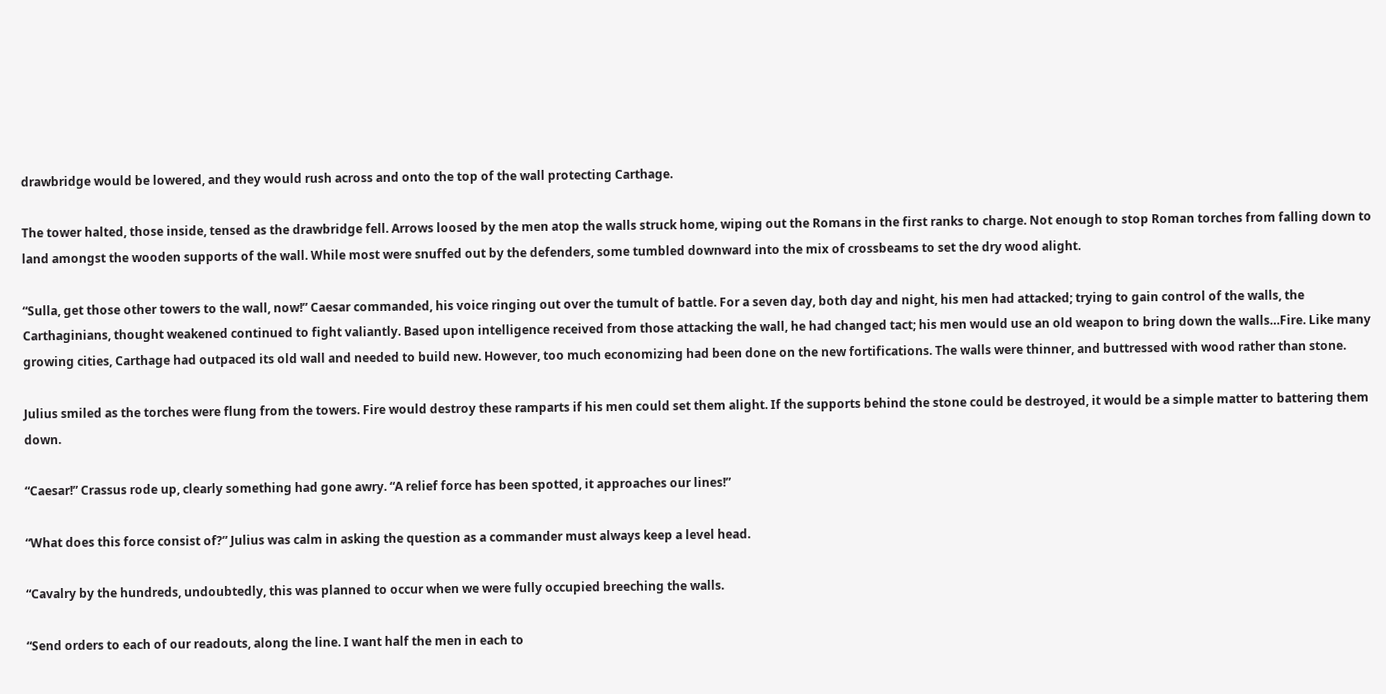drawbridge would be lowered, and they would rush across and onto the top of the wall protecting Carthage.

The tower halted, those inside, tensed as the drawbridge fell. Arrows loosed by the men atop the walls struck home, wiping out the Romans in the first ranks to charge. Not enough to stop Roman torches from falling down to land amongst the wooden supports of the wall. While most were snuffed out by the defenders, some tumbled downward into the mix of crossbeams to set the dry wood alight.

“Sulla, get those other towers to the wall, now!” Caesar commanded, his voice ringing out over the tumult of battle. For a seven day, both day and night, his men had attacked; trying to gain control of the walls, the Carthaginians, thought weakened continued to fight valiantly. Based upon intelligence received from those attacking the wall, he had changed tact; his men would use an old weapon to bring down the walls…Fire. Like many growing cities, Carthage had outpaced its old wall and needed to build new. However, too much economizing had been done on the new fortifications. The walls were thinner, and buttressed with wood rather than stone.

Julius smiled as the torches were flung from the towers. Fire would destroy these ramparts if his men could set them alight. If the supports behind the stone could be destroyed, it would be a simple matter to battering them down.

“Caesar!” Crassus rode up, clearly something had gone awry. “A relief force has been spotted, it approaches our lines!”

“What does this force consist of?” Julius was calm in asking the question as a commander must always keep a level head.

“Cavalry by the hundreds, undoubtedly, this was planned to occur when we were fully occupied breeching the walls.

“Send orders to each of our readouts, along the line. I want half the men in each to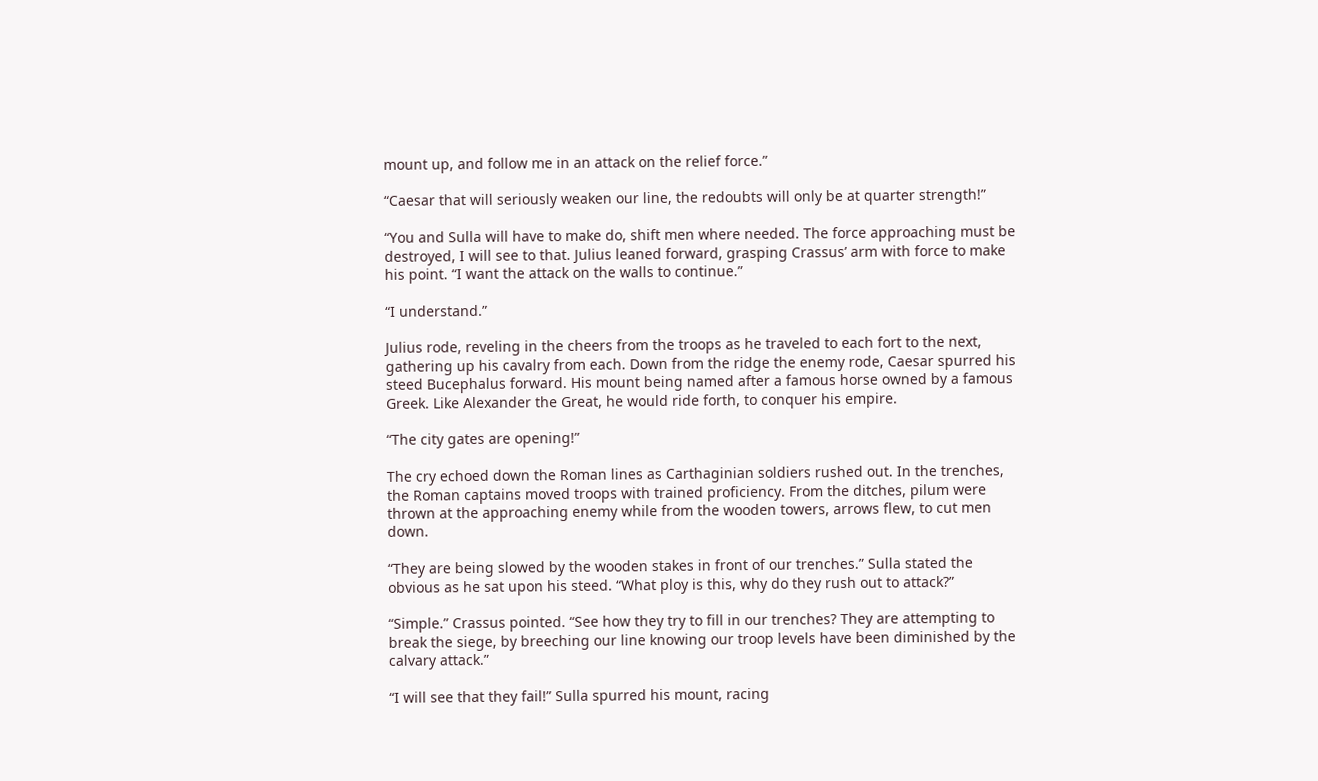mount up, and follow me in an attack on the relief force.”

“Caesar that will seriously weaken our line, the redoubts will only be at quarter strength!”

“You and Sulla will have to make do, shift men where needed. The force approaching must be destroyed, I will see to that. Julius leaned forward, grasping Crassus’ arm with force to make his point. “I want the attack on the walls to continue.”

“I understand.”

Julius rode, reveling in the cheers from the troops as he traveled to each fort to the next, gathering up his cavalry from each. Down from the ridge the enemy rode, Caesar spurred his steed Bucephalus forward. His mount being named after a famous horse owned by a famous Greek. Like Alexander the Great, he would ride forth, to conquer his empire.

“The city gates are opening!”

The cry echoed down the Roman lines as Carthaginian soldiers rushed out. In the trenches, the Roman captains moved troops with trained proficiency. From the ditches, pilum were thrown at the approaching enemy while from the wooden towers, arrows flew, to cut men down.

“They are being slowed by the wooden stakes in front of our trenches.” Sulla stated the obvious as he sat upon his steed. “What ploy is this, why do they rush out to attack?”

“Simple.” Crassus pointed. “See how they try to fill in our trenches? They are attempting to break the siege, by breeching our line knowing our troop levels have been diminished by the calvary attack.”

“I will see that they fail!” Sulla spurred his mount, racing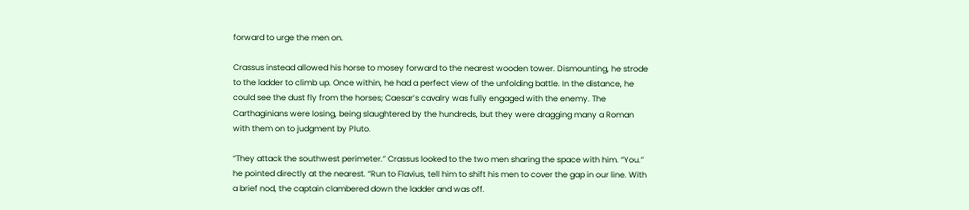forward to urge the men on.

Crassus instead allowed his horse to mosey forward to the nearest wooden tower. Dismounting, he strode to the ladder to climb up. Once within, he had a perfect view of the unfolding battle. In the distance, he could see the dust fly from the horses; Caesar’s cavalry was fully engaged with the enemy. The Carthaginians were losing, being slaughtered by the hundreds, but they were dragging many a Roman with them on to judgment by Pluto.

“They attack the southwest perimeter.” Crassus looked to the two men sharing the space with him. “You.” he pointed directly at the nearest. “Run to Flavius, tell him to shift his men to cover the gap in our line. With a brief nod, the captain clambered down the ladder and was off.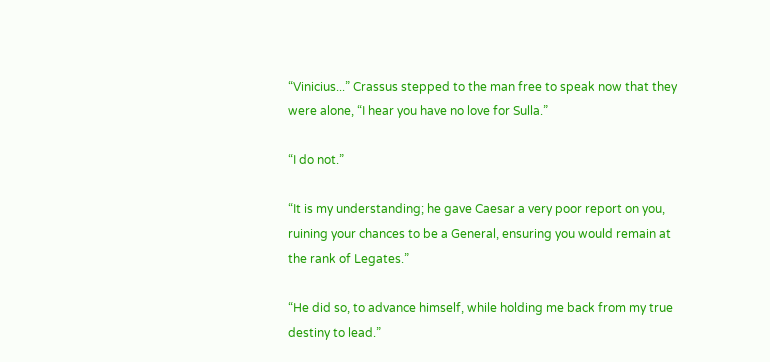“Vinicius...” Crassus stepped to the man free to speak now that they were alone, “I hear you have no love for Sulla.”

“I do not.”

“It is my understanding; he gave Caesar a very poor report on you, ruining your chances to be a General, ensuring you would remain at the rank of Legates.”

“He did so, to advance himself, while holding me back from my true destiny to lead.”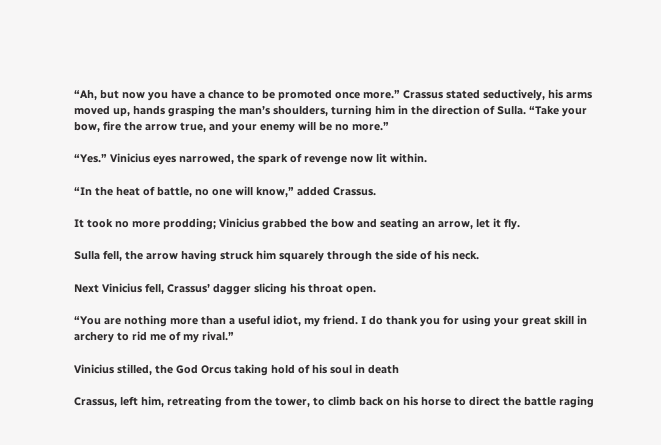“Ah, but now you have a chance to be promoted once more.” Crassus stated seductively, his arms moved up, hands grasping the man’s shoulders, turning him in the direction of Sulla. “Take your bow, fire the arrow true, and your enemy will be no more.”

“Yes.” Vinicius eyes narrowed, the spark of revenge now lit within.

“In the heat of battle, no one will know,” added Crassus.

It took no more prodding; Vinicius grabbed the bow and seating an arrow, let it fly.

Sulla fell, the arrow having struck him squarely through the side of his neck.

Next Vinicius fell, Crassus’ dagger slicing his throat open.

“You are nothing more than a useful idiot, my friend. I do thank you for using your great skill in archery to rid me of my rival.”

Vinicius stilled, the God Orcus taking hold of his soul in death

Crassus, left him, retreating from the tower, to climb back on his horse to direct the battle raging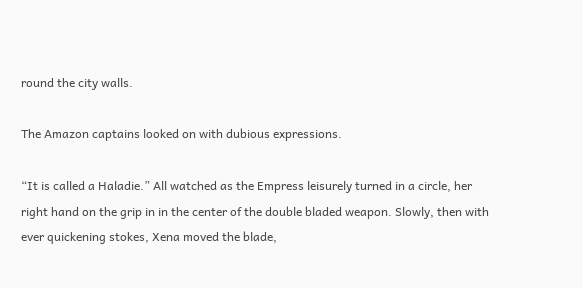round the city walls.

The Amazon captains looked on with dubious expressions.

“It is called a Haladie.” All watched as the Empress leisurely turned in a circle, her right hand on the grip in in the center of the double bladed weapon. Slowly, then with ever quickening stokes, Xena moved the blade,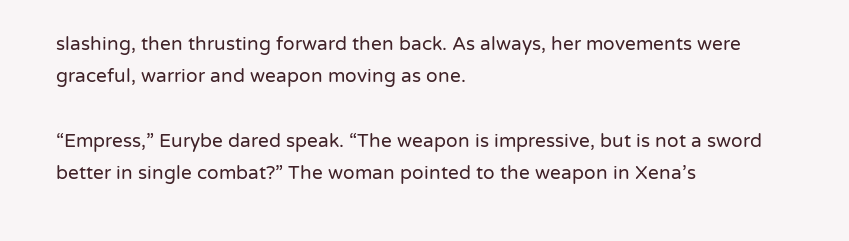slashing, then thrusting forward then back. As always, her movements were graceful, warrior and weapon moving as one.

“Empress,” Eurybe dared speak. “The weapon is impressive, but is not a sword better in single combat?” The woman pointed to the weapon in Xena’s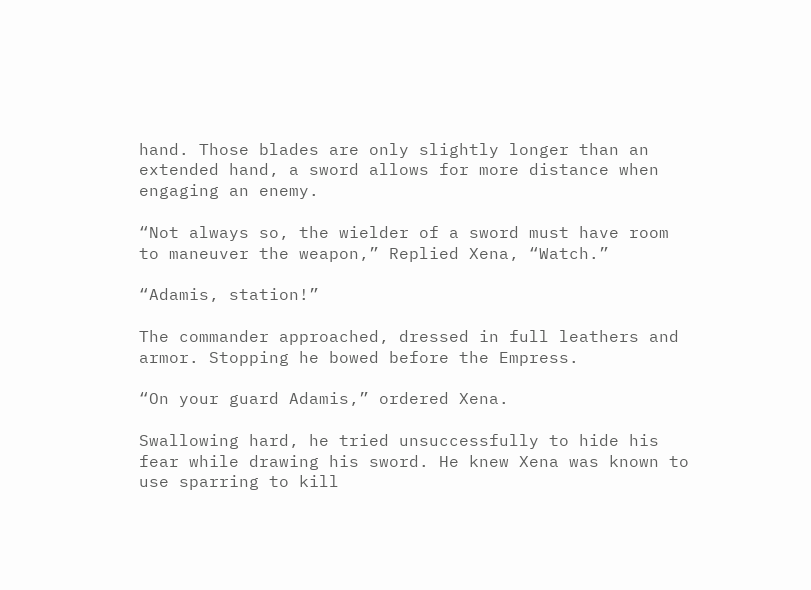hand. Those blades are only slightly longer than an extended hand, a sword allows for more distance when engaging an enemy.

“Not always so, the wielder of a sword must have room to maneuver the weapon,” Replied Xena, “Watch.”

“Adamis, station!”

The commander approached, dressed in full leathers and armor. Stopping he bowed before the Empress.

“On your guard Adamis,” ordered Xena.

Swallowing hard, he tried unsuccessfully to hide his fear while drawing his sword. He knew Xena was known to use sparring to kill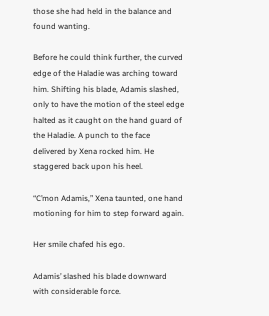those she had held in the balance and found wanting.

Before he could think further, the curved edge of the Haladie was arching toward him. Shifting his blade, Adamis slashed, only to have the motion of the steel edge halted as it caught on the hand guard of the Haladie. A punch to the face delivered by Xena rocked him. He staggered back upon his heel.

“C’mon Adamis,” Xena taunted, one hand motioning for him to step forward again.

Her smile chafed his ego.

Adamis’ slashed his blade downward with considerable force.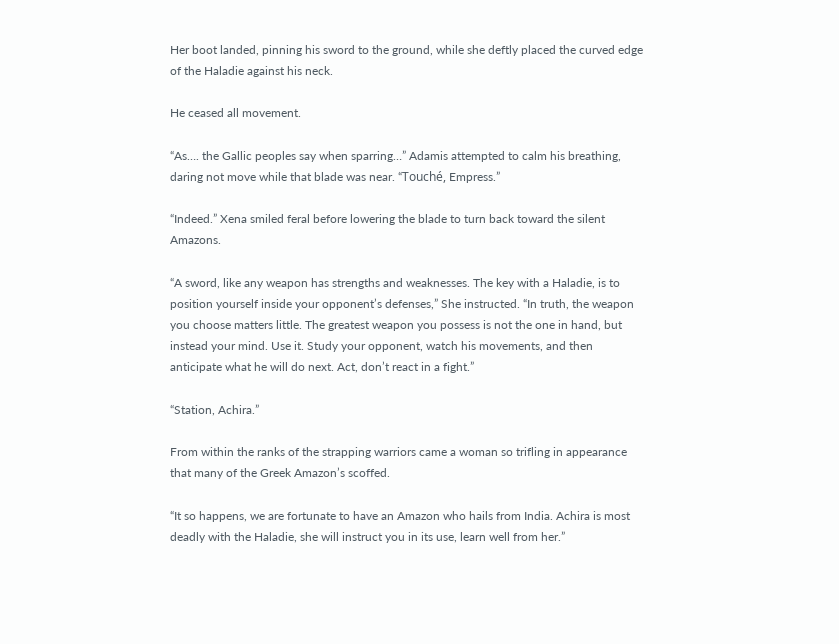Her boot landed, pinning his sword to the ground, while she deftly placed the curved edge of the Haladie against his neck.

He ceased all movement.

“As…. the Gallic peoples say when sparring…” Adamis attempted to calm his breathing, daring not move while that blade was near. “Touché, Empress.”

“Indeed.” Xena smiled feral before lowering the blade to turn back toward the silent Amazons.

“A sword, like any weapon has strengths and weaknesses. The key with a Haladie, is to position yourself inside your opponent’s defenses,” She instructed. “In truth, the weapon you choose matters little. The greatest weapon you possess is not the one in hand, but instead your mind. Use it. Study your opponent, watch his movements, and then anticipate what he will do next. Act, don’t react in a fight.”

“Station, Achira.”

From within the ranks of the strapping warriors came a woman so trifling in appearance that many of the Greek Amazon’s scoffed.

“It so happens, we are fortunate to have an Amazon who hails from India. Achira is most deadly with the Haladie, she will instruct you in its use, learn well from her.”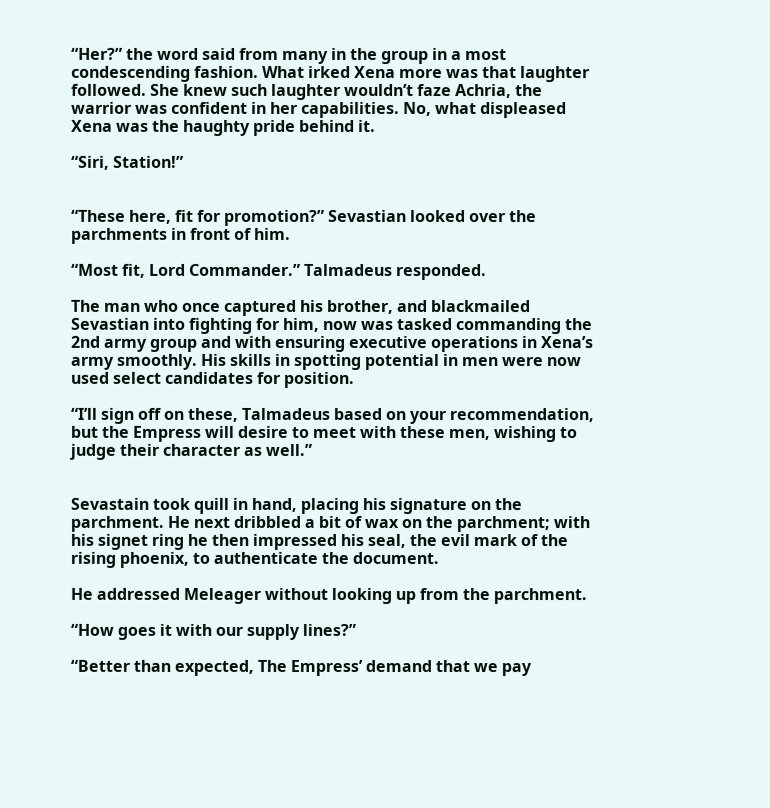“Her?” the word said from many in the group in a most condescending fashion. What irked Xena more was that laughter followed. She knew such laughter wouldn’t faze Achria, the warrior was confident in her capabilities. No, what displeased Xena was the haughty pride behind it.

“Siri, Station!”


“These here, fit for promotion?” Sevastian looked over the parchments in front of him.

“Most fit, Lord Commander.” Talmadeus responded.

The man who once captured his brother, and blackmailed Sevastian into fighting for him, now was tasked commanding the 2nd army group and with ensuring executive operations in Xena’s army smoothly. His skills in spotting potential in men were now used select candidates for position.

“I’ll sign off on these, Talmadeus based on your recommendation, but the Empress will desire to meet with these men, wishing to judge their character as well.”


Sevastain took quill in hand, placing his signature on the parchment. He next dribbled a bit of wax on the parchment; with his signet ring he then impressed his seal, the evil mark of the rising phoenix, to authenticate the document.

He addressed Meleager without looking up from the parchment.

“How goes it with our supply lines?”

“Better than expected, The Empress’ demand that we pay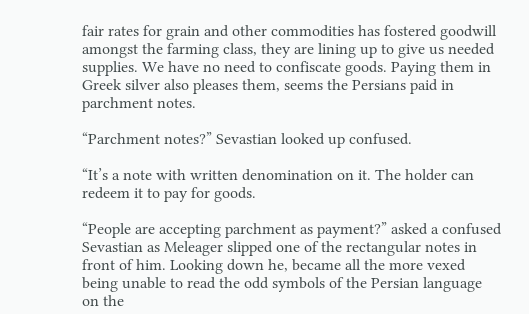fair rates for grain and other commodities has fostered goodwill amongst the farming class, they are lining up to give us needed supplies. We have no need to confiscate goods. Paying them in Greek silver also pleases them, seems the Persians paid in parchment notes.

“Parchment notes?” Sevastian looked up confused.

“It’s a note with written denomination on it. The holder can redeem it to pay for goods.

“People are accepting parchment as payment?” asked a confused Sevastian as Meleager slipped one of the rectangular notes in front of him. Looking down he, became all the more vexed being unable to read the odd symbols of the Persian language on the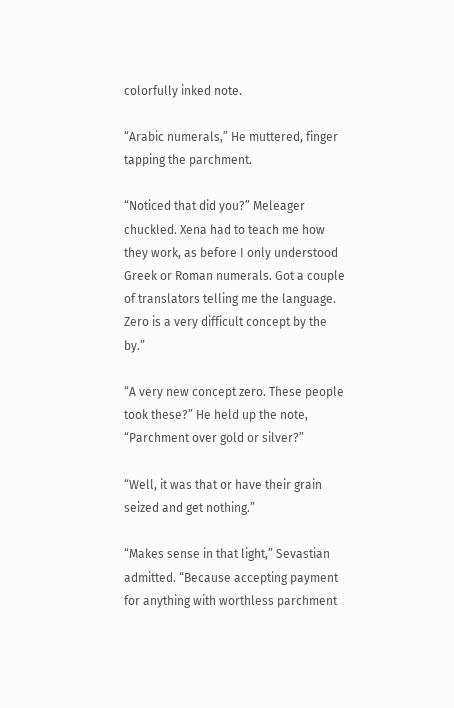colorfully inked note.

“Arabic numerals,” He muttered, finger tapping the parchment.

“Noticed that did you?” Meleager chuckled. Xena had to teach me how they work, as before I only understood Greek or Roman numerals. Got a couple of translators telling me the language. Zero is a very difficult concept by the by.”

“A very new concept zero. These people took these?” He held up the note, “Parchment over gold or silver?”

“Well, it was that or have their grain seized and get nothing.”

“Makes sense in that light,” Sevastian admitted. “Because accepting payment for anything with worthless parchment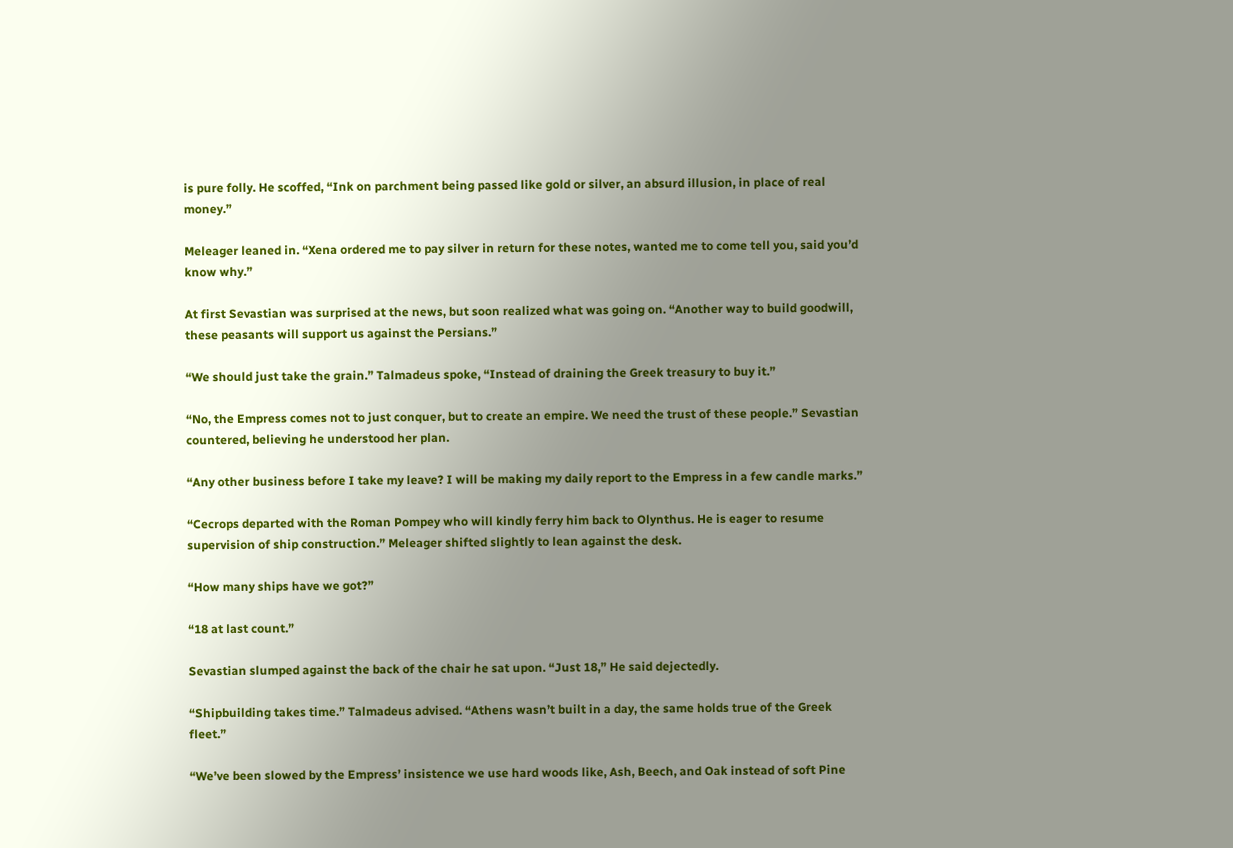is pure folly. He scoffed, “Ink on parchment being passed like gold or silver, an absurd illusion, in place of real money.”

Meleager leaned in. “Xena ordered me to pay silver in return for these notes, wanted me to come tell you, said you’d know why.”

At first Sevastian was surprised at the news, but soon realized what was going on. “Another way to build goodwill, these peasants will support us against the Persians.”

“We should just take the grain.” Talmadeus spoke, “Instead of draining the Greek treasury to buy it.”

“No, the Empress comes not to just conquer, but to create an empire. We need the trust of these people.” Sevastian countered, believing he understood her plan.

“Any other business before I take my leave? I will be making my daily report to the Empress in a few candle marks.”

“Cecrops departed with the Roman Pompey who will kindly ferry him back to Olynthus. He is eager to resume supervision of ship construction.” Meleager shifted slightly to lean against the desk.

“How many ships have we got?”

“18 at last count.”

Sevastian slumped against the back of the chair he sat upon. “Just 18,” He said dejectedly.

“Shipbuilding takes time.” Talmadeus advised. “Athens wasn’t built in a day, the same holds true of the Greek fleet.”

“We’ve been slowed by the Empress’ insistence we use hard woods like, Ash, Beech, and Oak instead of soft Pine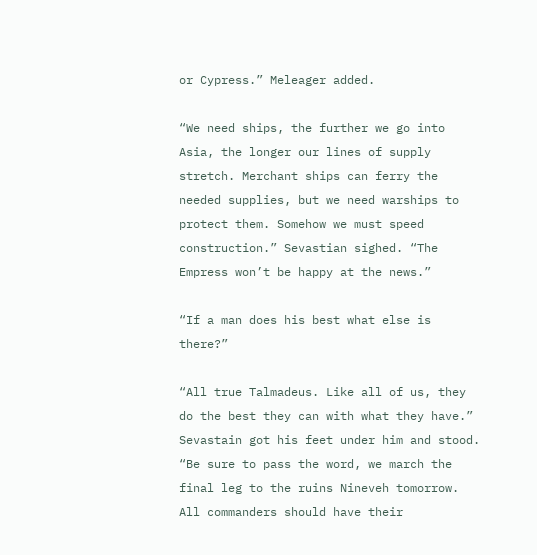or Cypress.” Meleager added.

“We need ships, the further we go into Asia, the longer our lines of supply stretch. Merchant ships can ferry the needed supplies, but we need warships to protect them. Somehow we must speed construction.” Sevastian sighed. “The Empress won’t be happy at the news.”

“If a man does his best what else is there?”

“All true Talmadeus. Like all of us, they do the best they can with what they have.” Sevastain got his feet under him and stood. “Be sure to pass the word, we march the final leg to the ruins Nineveh tomorrow. All commanders should have their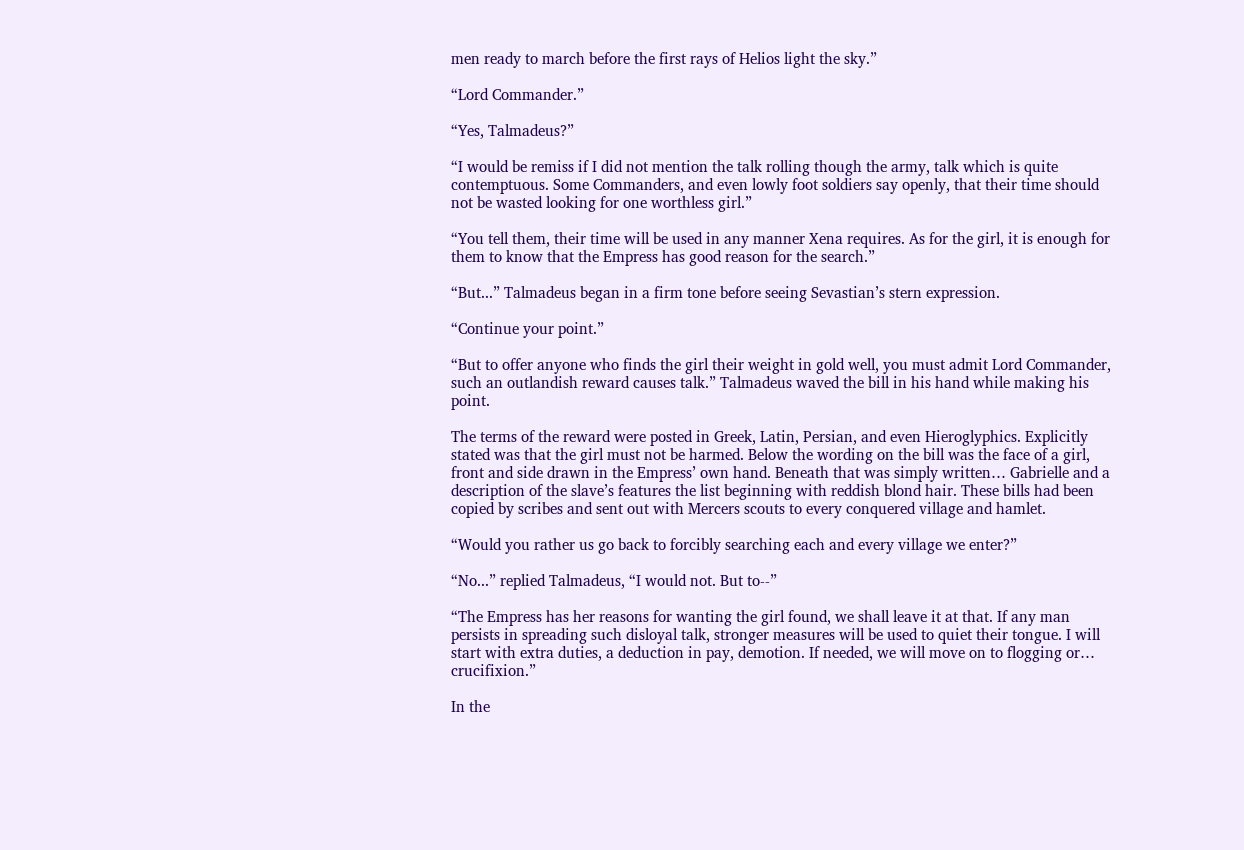men ready to march before the first rays of Helios light the sky.”

“Lord Commander.”

“Yes, Talmadeus?”

“I would be remiss if I did not mention the talk rolling though the army, talk which is quite contemptuous. Some Commanders, and even lowly foot soldiers say openly, that their time should not be wasted looking for one worthless girl.”

“You tell them, their time will be used in any manner Xena requires. As for the girl, it is enough for them to know that the Empress has good reason for the search.”

“But...” Talmadeus began in a firm tone before seeing Sevastian’s stern expression.

“Continue your point.”

“But to offer anyone who finds the girl their weight in gold well, you must admit Lord Commander, such an outlandish reward causes talk.” Talmadeus waved the bill in his hand while making his point.

The terms of the reward were posted in Greek, Latin, Persian, and even Hieroglyphics. Explicitly stated was that the girl must not be harmed. Below the wording on the bill was the face of a girl, front and side drawn in the Empress’ own hand. Beneath that was simply written… Gabrielle and a description of the slave’s features the list beginning with reddish blond hair. These bills had been copied by scribes and sent out with Mercers scouts to every conquered village and hamlet.

“Would you rather us go back to forcibly searching each and every village we enter?”

“No...” replied Talmadeus, “I would not. But to--”

“The Empress has her reasons for wanting the girl found, we shall leave it at that. If any man persists in spreading such disloyal talk, stronger measures will be used to quiet their tongue. I will start with extra duties, a deduction in pay, demotion. If needed, we will move on to flogging or… crucifixion.”

In the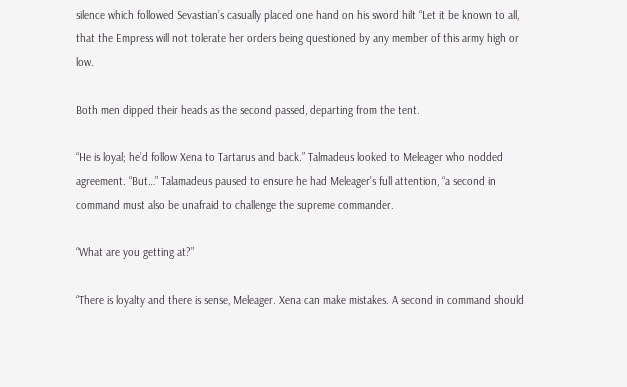silence which followed Sevastian’s casually placed one hand on his sword hilt “Let it be known to all, that the Empress will not tolerate her orders being questioned by any member of this army high or low.

Both men dipped their heads as the second passed, departing from the tent.

“He is loyal; he’d follow Xena to Tartarus and back.” Talmadeus looked to Meleager who nodded agreement. “But…” Talamadeus paused to ensure he had Meleager’s full attention, “a second in command must also be unafraid to challenge the supreme commander.

“What are you getting at?”

“There is loyalty and there is sense, Meleager. Xena can make mistakes. A second in command should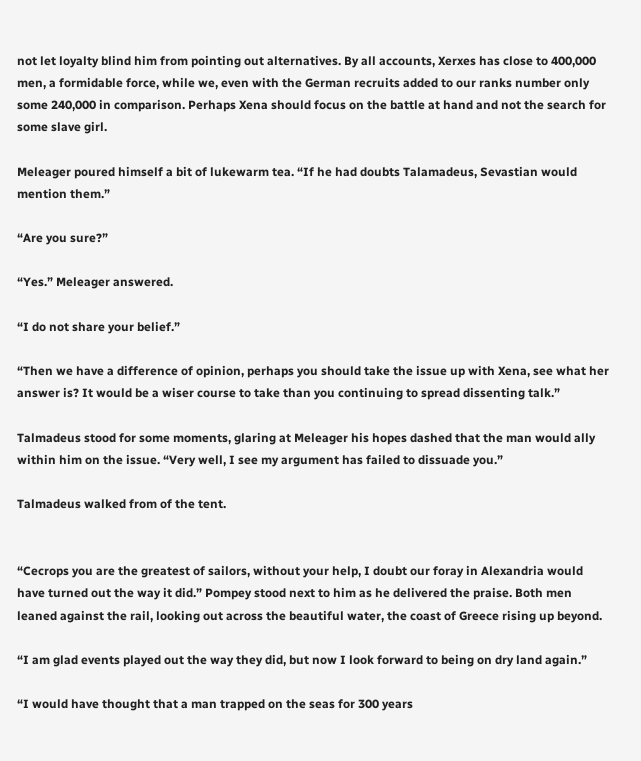not let loyalty blind him from pointing out alternatives. By all accounts, Xerxes has close to 400,000 men, a formidable force, while we, even with the German recruits added to our ranks number only some 240,000 in comparison. Perhaps Xena should focus on the battle at hand and not the search for some slave girl.

Meleager poured himself a bit of lukewarm tea. “If he had doubts Talamadeus, Sevastian would mention them.”

“Are you sure?”

“Yes.” Meleager answered.

“I do not share your belief.”

“Then we have a difference of opinion, perhaps you should take the issue up with Xena, see what her answer is? It would be a wiser course to take than you continuing to spread dissenting talk.”

Talmadeus stood for some moments, glaring at Meleager his hopes dashed that the man would ally within him on the issue. “Very well, I see my argument has failed to dissuade you.”

Talmadeus walked from of the tent.


“Cecrops you are the greatest of sailors, without your help, I doubt our foray in Alexandria would have turned out the way it did.” Pompey stood next to him as he delivered the praise. Both men leaned against the rail, looking out across the beautiful water, the coast of Greece rising up beyond.

“I am glad events played out the way they did, but now I look forward to being on dry land again.”

“I would have thought that a man trapped on the seas for 300 years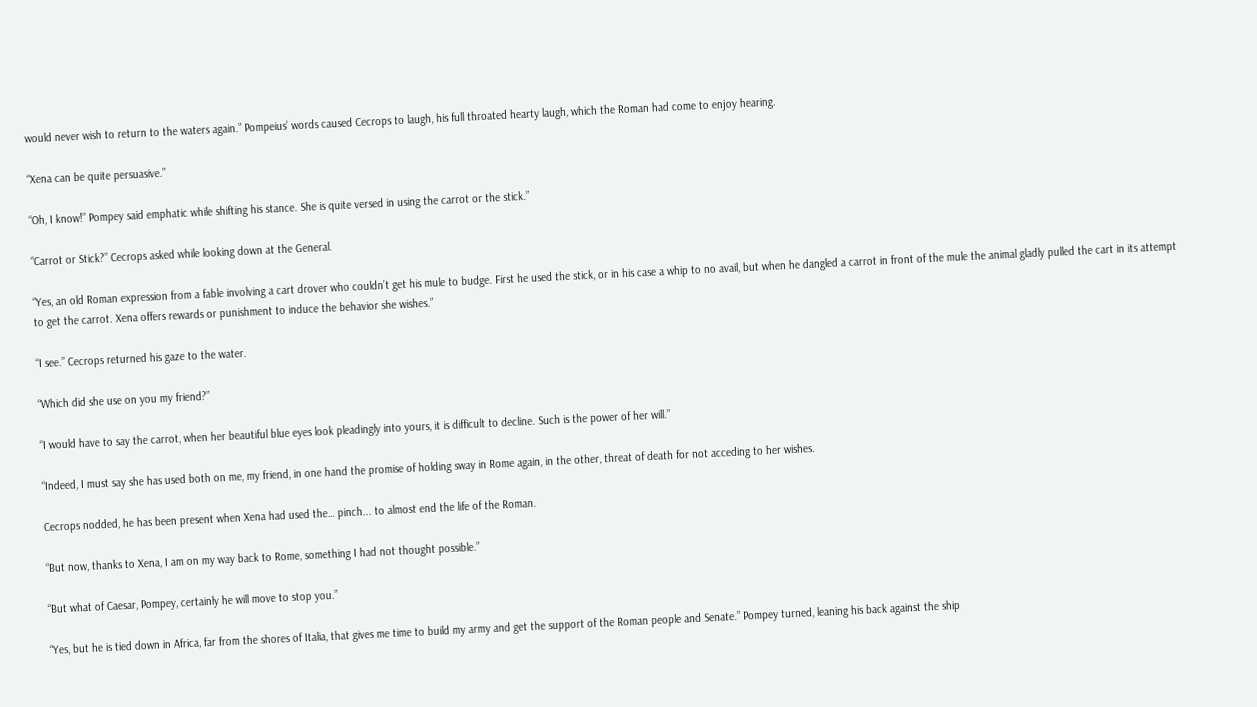would never wish to return to the waters again.” Pompeius’ words caused Cecrops to laugh, his full throated hearty laugh, which the Roman had come to enjoy hearing.

“Xena can be quite persuasive.”

“Oh, I know!” Pompey said emphatic while shifting his stance. She is quite versed in using the carrot or the stick.”

“Carrot or Stick?” Cecrops asked while looking down at the General.

“Yes, an old Roman expression from a fable involving a cart drover who couldn’t get his mule to budge. First he used the stick, or in his case a whip to no avail, but when he dangled a carrot in front of the mule the animal gladly pulled the cart in its attempt to get the carrot. Xena offers rewards or punishment to induce the behavior she wishes.”

“I see.” Cecrops returned his gaze to the water.

“Which did she use on you my friend?”

“I would have to say the carrot, when her beautiful blue eyes look pleadingly into yours, it is difficult to decline. Such is the power of her will.”

“Indeed, I must say she has used both on me, my friend, in one hand the promise of holding sway in Rome again, in the other, threat of death for not acceding to her wishes.

Cecrops nodded, he has been present when Xena had used the… pinch... to almost end the life of the Roman.

“But now, thanks to Xena, I am on my way back to Rome, something I had not thought possible.”

“But what of Caesar, Pompey, certainly he will move to stop you.”

“Yes, but he is tied down in Africa, far from the shores of Italia, that gives me time to build my army and get the support of the Roman people and Senate.” Pompey turned, leaning his back against the ship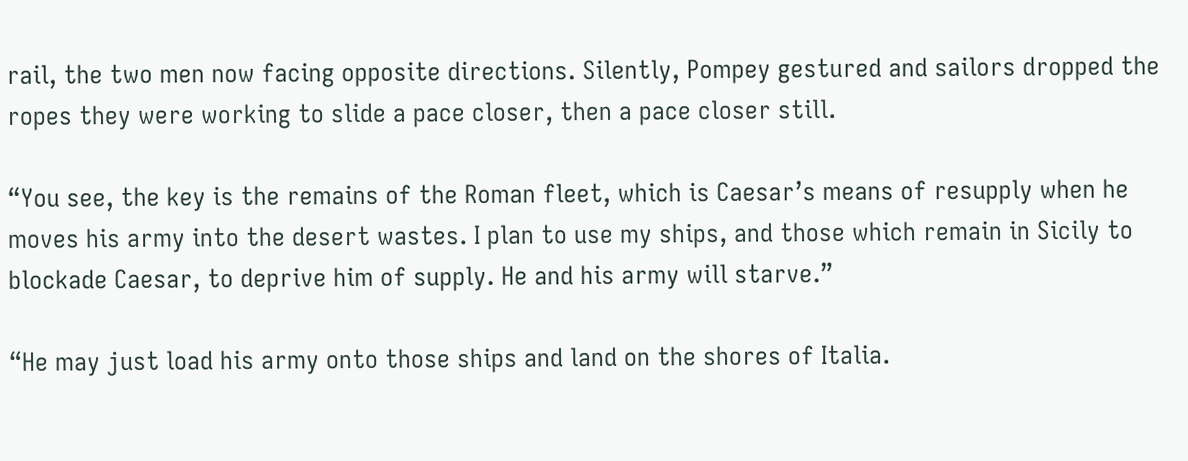rail, the two men now facing opposite directions. Silently, Pompey gestured and sailors dropped the ropes they were working to slide a pace closer, then a pace closer still.

“You see, the key is the remains of the Roman fleet, which is Caesar’s means of resupply when he moves his army into the desert wastes. I plan to use my ships, and those which remain in Sicily to blockade Caesar, to deprive him of supply. He and his army will starve.”

“He may just load his army onto those ships and land on the shores of Italia.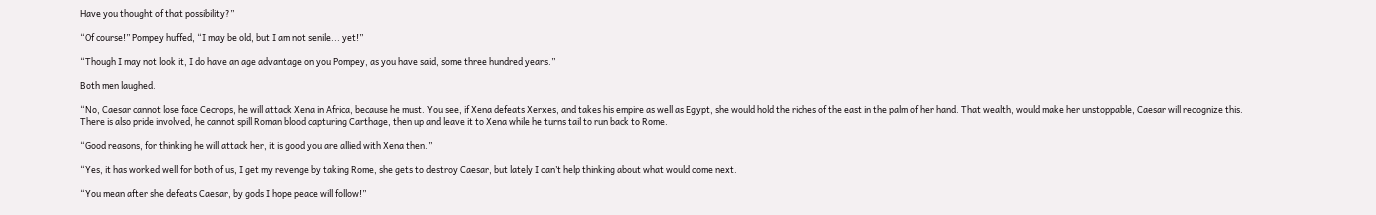Have you thought of that possibility?”

“Of course!” Pompey huffed, “I may be old, but I am not senile... yet!”

“Though I may not look it, I do have an age advantage on you Pompey, as you have said, some three hundred years.”

Both men laughed.

“No, Caesar cannot lose face Cecrops, he will attack Xena in Africa, because he must. You see, if Xena defeats Xerxes, and takes his empire as well as Egypt, she would hold the riches of the east in the palm of her hand. That wealth, would make her unstoppable, Caesar will recognize this. There is also pride involved, he cannot spill Roman blood capturing Carthage, then up and leave it to Xena while he turns tail to run back to Rome.

“Good reasons, for thinking he will attack her, it is good you are allied with Xena then.”

“Yes, it has worked well for both of us, I get my revenge by taking Rome, she gets to destroy Caesar, but lately I can’t help thinking about what would come next.

“You mean after she defeats Caesar, by gods I hope peace will follow!”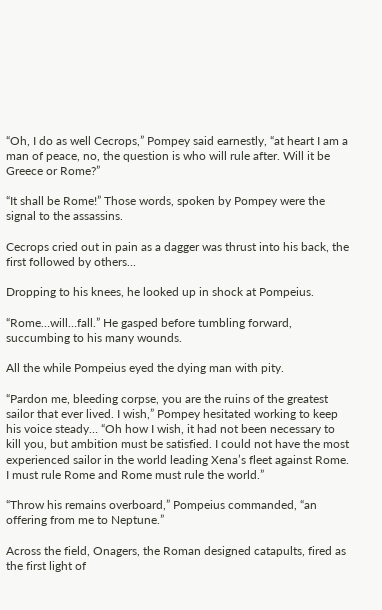“Oh, I do as well Cecrops,” Pompey said earnestly, “at heart I am a man of peace, no, the question is who will rule after. Will it be Greece or Rome?”

“It shall be Rome!” Those words, spoken by Pompey were the signal to the assassins.

Cecrops cried out in pain as a dagger was thrust into his back, the first followed by others...

Dropping to his knees, he looked up in shock at Pompeius.

“Rome…will…fall.” He gasped before tumbling forward, succumbing to his many wounds.

All the while Pompeius eyed the dying man with pity.

“Pardon me, bleeding corpse, you are the ruins of the greatest sailor that ever lived. I wish,” Pompey hesitated working to keep his voice steady… “Oh how I wish, it had not been necessary to kill you, but ambition must be satisfied. I could not have the most experienced sailor in the world leading Xena’s fleet against Rome. I must rule Rome and Rome must rule the world.”

“Throw his remains overboard,” Pompeius commanded, “an offering from me to Neptune.”

Across the field, Onagers, the Roman designed catapults, fired as the first light of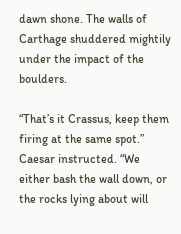dawn shone. The walls of Carthage shuddered mightily under the impact of the boulders.

“That’s it Crassus, keep them firing at the same spot.” Caesar instructed. “We either bash the wall down, or the rocks lying about will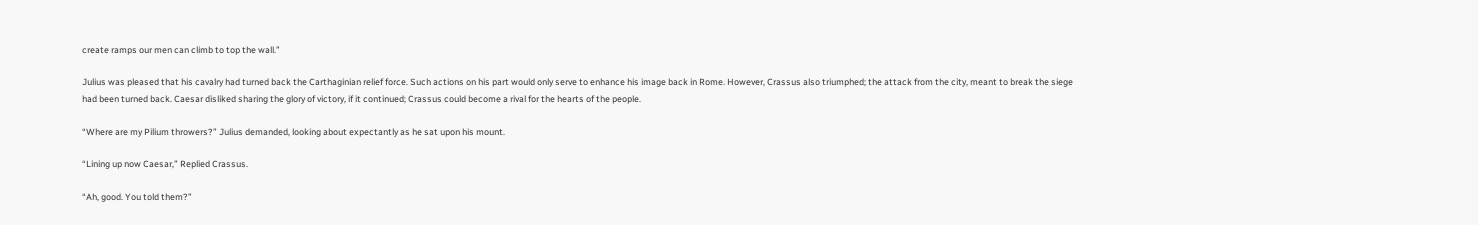create ramps our men can climb to top the wall.”

Julius was pleased that his cavalry had turned back the Carthaginian relief force. Such actions on his part would only serve to enhance his image back in Rome. However, Crassus also triumphed; the attack from the city, meant to break the siege had been turned back. Caesar disliked sharing the glory of victory, if it continued; Crassus could become a rival for the hearts of the people.

“Where are my Pilium throwers?” Julius demanded, looking about expectantly as he sat upon his mount.

“Lining up now Caesar,” Replied Crassus.

“Ah, good. You told them?”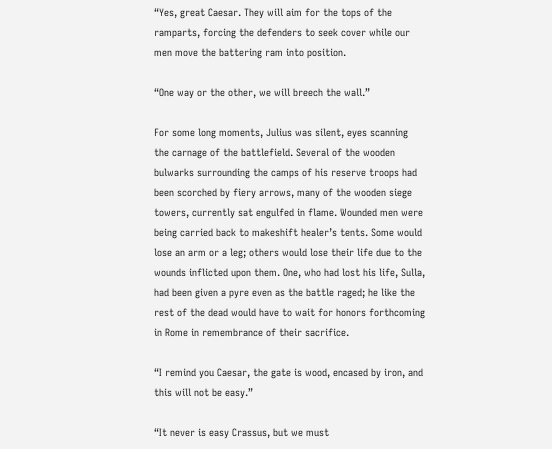“Yes, great Caesar. They will aim for the tops of the ramparts, forcing the defenders to seek cover while our men move the battering ram into position.

“One way or the other, we will breech the wall.”

For some long moments, Julius was silent, eyes scanning the carnage of the battlefield. Several of the wooden bulwarks surrounding the camps of his reserve troops had been scorched by fiery arrows, many of the wooden siege towers, currently sat engulfed in flame. Wounded men were being carried back to makeshift healer’s tents. Some would lose an arm or a leg; others would lose their life due to the wounds inflicted upon them. One, who had lost his life, Sulla, had been given a pyre even as the battle raged; he like the rest of the dead would have to wait for honors forthcoming in Rome in remembrance of their sacrifice.

“I remind you Caesar, the gate is wood, encased by iron, and this will not be easy.”

“It never is easy Crassus, but we must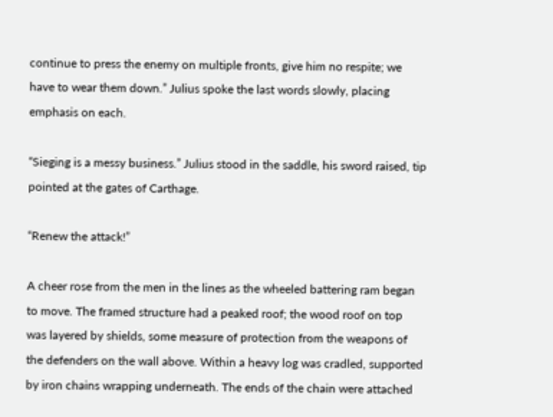continue to press the enemy on multiple fronts, give him no respite; we have to wear them down.” Julius spoke the last words slowly, placing emphasis on each.

“Sieging is a messy business.” Julius stood in the saddle, his sword raised, tip pointed at the gates of Carthage.

“Renew the attack!”

A cheer rose from the men in the lines as the wheeled battering ram began to move. The framed structure had a peaked roof; the wood roof on top was layered by shields, some measure of protection from the weapons of the defenders on the wall above. Within a heavy log was cradled, supported by iron chains wrapping underneath. The ends of the chain were attached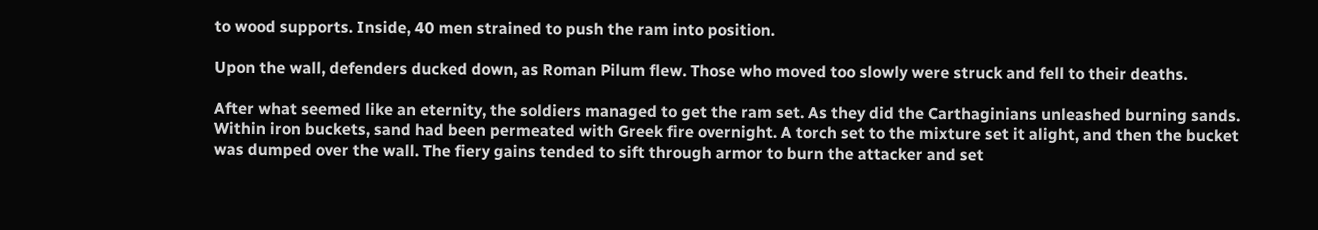to wood supports. Inside, 40 men strained to push the ram into position.

Upon the wall, defenders ducked down, as Roman Pilum flew. Those who moved too slowly were struck and fell to their deaths.

After what seemed like an eternity, the soldiers managed to get the ram set. As they did the Carthaginians unleashed burning sands. Within iron buckets, sand had been permeated with Greek fire overnight. A torch set to the mixture set it alight, and then the bucket was dumped over the wall. The fiery gains tended to sift through armor to burn the attacker and set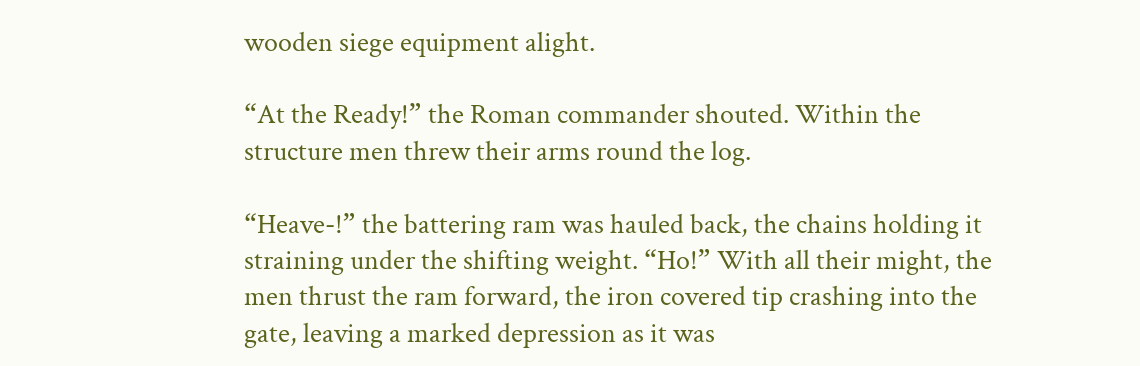wooden siege equipment alight.

“At the Ready!” the Roman commander shouted. Within the structure men threw their arms round the log.

“Heave-!” the battering ram was hauled back, the chains holding it straining under the shifting weight. “Ho!” With all their might, the men thrust the ram forward, the iron covered tip crashing into the gate, leaving a marked depression as it was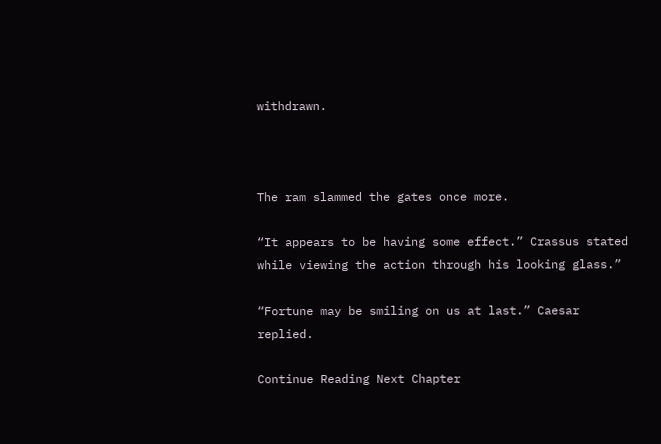withdrawn.



The ram slammed the gates once more.

“It appears to be having some effect.” Crassus stated while viewing the action through his looking glass.”

“Fortune may be smiling on us at last.” Caesar replied.

Continue Reading Next Chapter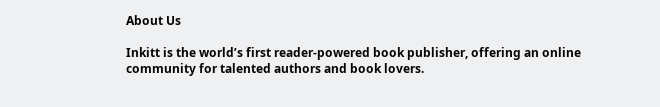About Us

Inkitt is the world’s first reader-powered book publisher, offering an online community for talented authors and book lovers.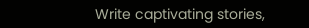Write captivating stories,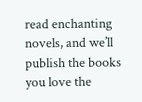read enchanting novels, and we’ll publish the books you love the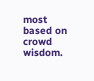most based on crowd wisdom.